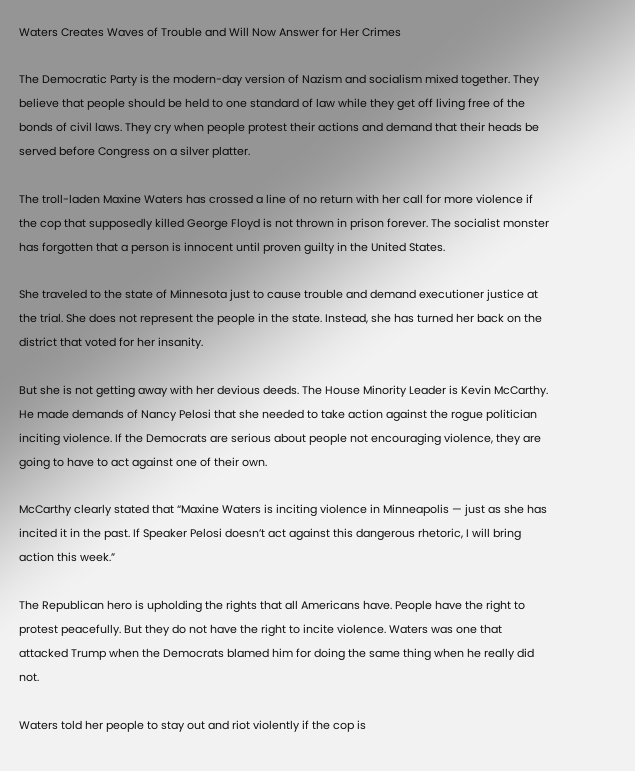Waters Creates Waves of Trouble and Will Now Answer for Her Crimes

The Democratic Party is the modern-day version of Nazism and socialism mixed together. They believe that people should be held to one standard of law while they get off living free of the bonds of civil laws. They cry when people protest their actions and demand that their heads be served before Congress on a silver platter.

The troll-laden Maxine Waters has crossed a line of no return with her call for more violence if the cop that supposedly killed George Floyd is not thrown in prison forever. The socialist monster has forgotten that a person is innocent until proven guilty in the United States.

She traveled to the state of Minnesota just to cause trouble and demand executioner justice at the trial. She does not represent the people in the state. Instead, she has turned her back on the district that voted for her insanity.

But she is not getting away with her devious deeds. The House Minority Leader is Kevin McCarthy. He made demands of Nancy Pelosi that she needed to take action against the rogue politician inciting violence. If the Democrats are serious about people not encouraging violence, they are going to have to act against one of their own.

McCarthy clearly stated that “Maxine Waters is inciting violence in Minneapolis — just as she has incited it in the past. If Speaker Pelosi doesn’t act against this dangerous rhetoric, I will bring action this week.”

The Republican hero is upholding the rights that all Americans have. People have the right to protest peacefully. But they do not have the right to incite violence. Waters was one that attacked Trump when the Democrats blamed him for doing the same thing when he really did not.

Waters told her people to stay out and riot violently if the cop is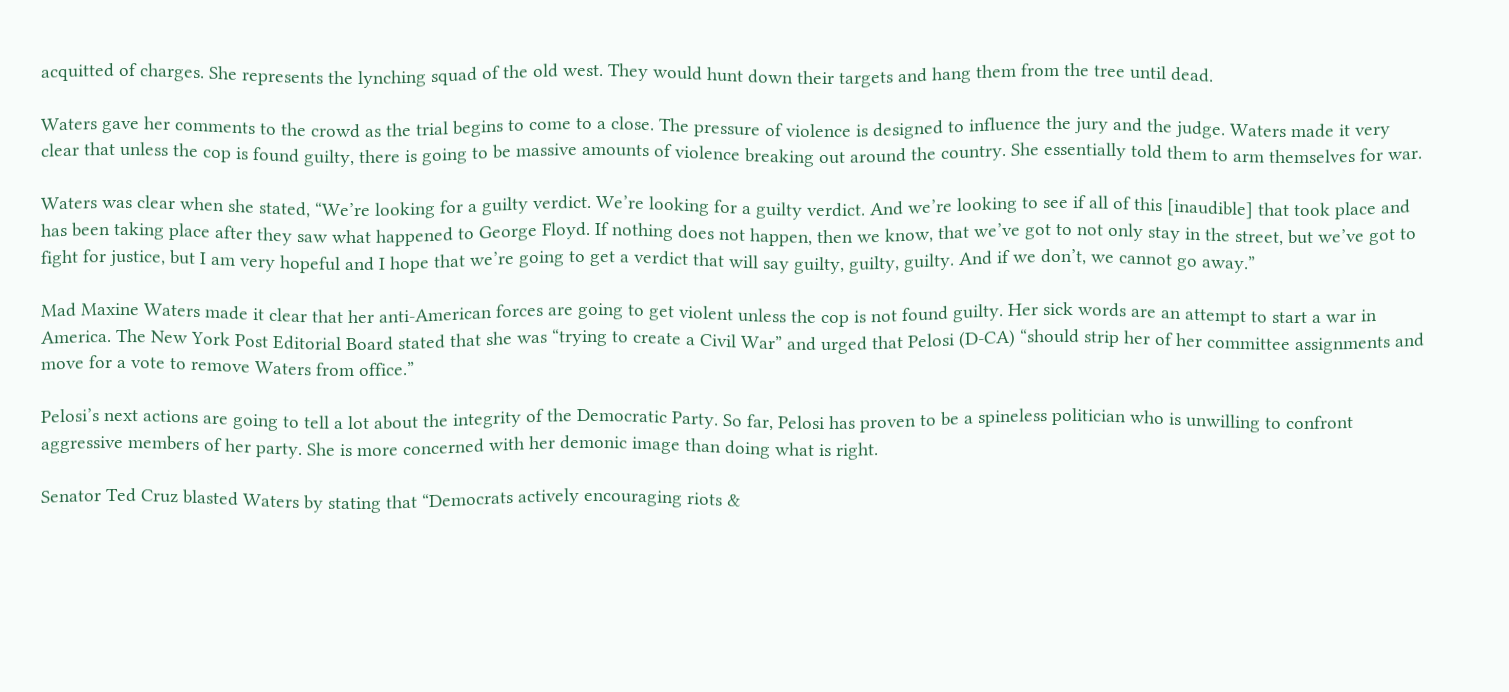acquitted of charges. She represents the lynching squad of the old west. They would hunt down their targets and hang them from the tree until dead.

Waters gave her comments to the crowd as the trial begins to come to a close. The pressure of violence is designed to influence the jury and the judge. Waters made it very clear that unless the cop is found guilty, there is going to be massive amounts of violence breaking out around the country. She essentially told them to arm themselves for war.

Waters was clear when she stated, “We’re looking for a guilty verdict. We’re looking for a guilty verdict. And we’re looking to see if all of this [inaudible] that took place and has been taking place after they saw what happened to George Floyd. If nothing does not happen, then we know, that we’ve got to not only stay in the street, but we’ve got to fight for justice, but I am very hopeful and I hope that we’re going to get a verdict that will say guilty, guilty, guilty. And if we don’t, we cannot go away.”

Mad Maxine Waters made it clear that her anti-American forces are going to get violent unless the cop is not found guilty. Her sick words are an attempt to start a war in America. The New York Post Editorial Board stated that she was “trying to create a Civil War” and urged that Pelosi (D-CA) “should strip her of her committee assignments and move for a vote to remove Waters from office.”

Pelosi’s next actions are going to tell a lot about the integrity of the Democratic Party. So far, Pelosi has proven to be a spineless politician who is unwilling to confront aggressive members of her party. She is more concerned with her demonic image than doing what is right.

Senator Ted Cruz blasted Waters by stating that “Democrats actively encouraging riots &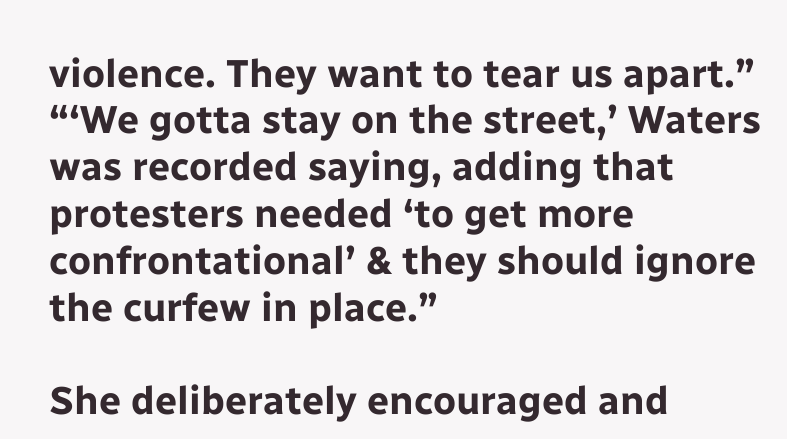violence. They want to tear us apart.” “‘We gotta stay on the street,’ Waters was recorded saying, adding that protesters needed ‘to get more confrontational’ & they should ignore the curfew in place.”

She deliberately encouraged and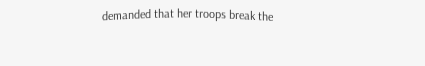demanded that her troops break the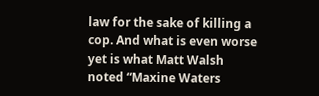law for the sake of killing a cop. And what is even worse yet is what Matt Walsh noted “Maxine Waters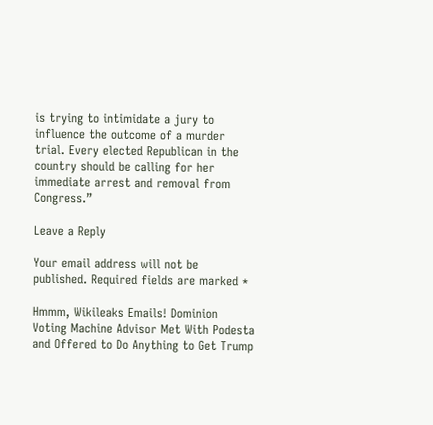is trying to intimidate a jury to influence the outcome of a murder trial. Every elected Republican in the country should be calling for her immediate arrest and removal from Congress.”

Leave a Reply

Your email address will not be published. Required fields are marked *

Hmmm, Wikileaks Emails! Dominion Voting Machine Advisor Met With Podesta and Offered to Do Anything to Get Trump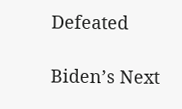Defeated

Biden’s Next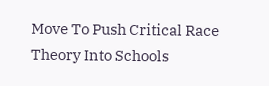Move To Push Critical Race Theory Into Schools